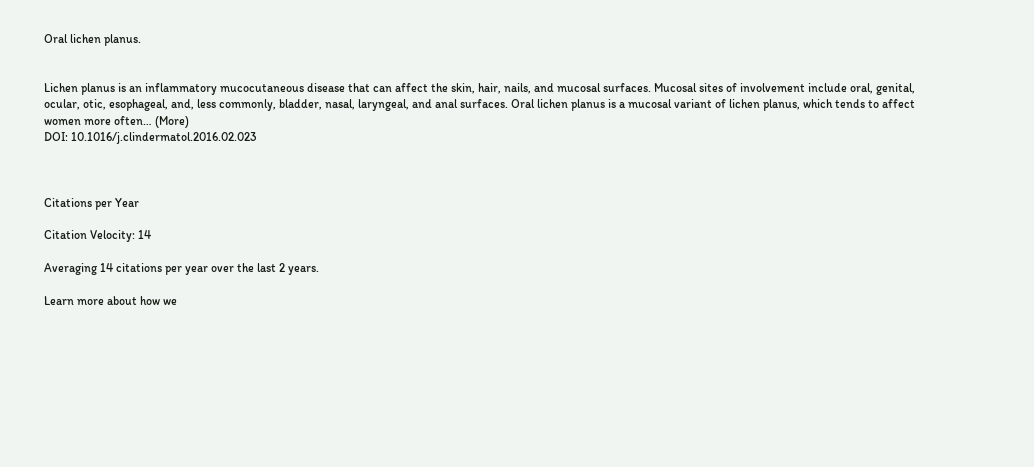Oral lichen planus.


Lichen planus is an inflammatory mucocutaneous disease that can affect the skin, hair, nails, and mucosal surfaces. Mucosal sites of involvement include oral, genital, ocular, otic, esophageal, and, less commonly, bladder, nasal, laryngeal, and anal surfaces. Oral lichen planus is a mucosal variant of lichen planus, which tends to affect women more often… (More)
DOI: 10.1016/j.clindermatol.2016.02.023



Citations per Year

Citation Velocity: 14

Averaging 14 citations per year over the last 2 years.

Learn more about how we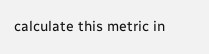calculate this metric in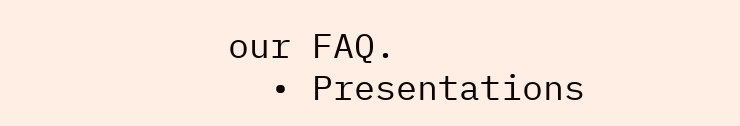our FAQ.
  • Presentations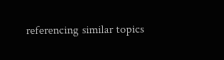referencing similar topics